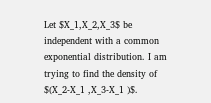Let $X_1,X_2,X_3$ be independent with a common exponential distribution. I am trying to find the density of $(X_2-X_1 ,X_3-X_1 )$.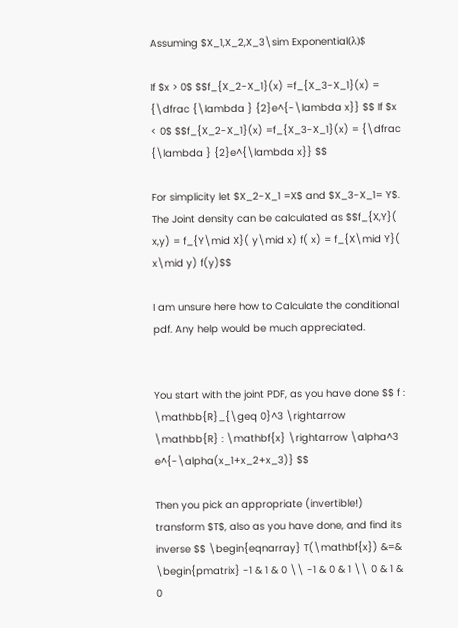Assuming $X_1,X_2,X_3\sim Exponential(λ)$

If $x > 0$ $$f_{X_2-X_1}(x) =f_{X_3-X_1}(x) = {\dfrac {\lambda } {2}e^{-\lambda x}} $$ If $x < 0$ $$f_{X_2-X_1}(x) =f_{X_3-X_1}(x) = {\dfrac {\lambda } {2}e^{\lambda x}} $$

For simplicity let $X_2-X_1 =X$ and $X_3-X_1= Y$. The Joint density can be calculated as $$f_{X,Y}( x,y) = f_{Y\mid X}( y\mid x) f( x) = f_{X\mid Y}( x\mid y) f(y)$$

I am unsure here how to Calculate the conditional pdf. Any help would be much appreciated.


You start with the joint PDF, as you have done $$ f : \mathbb{R}_{\geq 0}^3 \rightarrow \mathbb{R} : \mathbf{x} \rightarrow \alpha^3 e^{-\alpha(x_1+x_2+x_3)} $$

Then you pick an appropriate (invertible!) transform $T$, also as you have done, and find its inverse $$ \begin{eqnarray} T(\mathbf{x}) &=& \begin{pmatrix} -1 & 1 & 0 \\ -1 & 0 & 1 \\ 0 & 1 & 0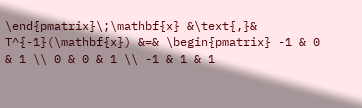\end{pmatrix}\;\mathbf{x} &\text{,}& T^{-1}(\mathbf{x}) &=& \begin{pmatrix} -1 & 0 & 1 \\ 0 & 0 & 1 \\ -1 & 1 & 1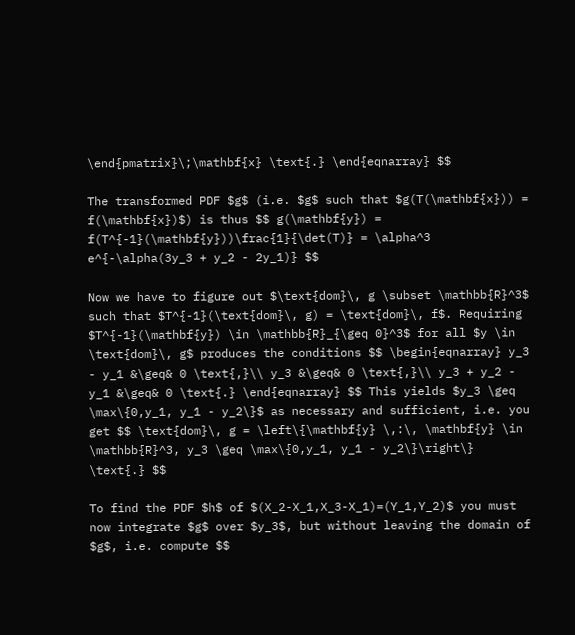\end{pmatrix}\;\mathbf{x} \text{.} \end{eqnarray} $$

The transformed PDF $g$ (i.e. $g$ such that $g(T(\mathbf{x})) = f(\mathbf{x})$) is thus $$ g(\mathbf{y}) = f(T^{-1}(\mathbf{y}))\frac{1}{\det(T)} = \alpha^3 e^{-\alpha(3y_3 + y_2 - 2y_1)} $$

Now we have to figure out $\text{dom}\, g \subset \mathbb{R}^3$ such that $T^{-1}(\text{dom}\, g) = \text{dom}\, f$. Requiring $T^{-1}(\mathbf{y}) \in \mathbb{R}_{\geq 0}^3$ for all $y \in \text{dom}\, g$ produces the conditions $$ \begin{eqnarray} y_3 - y_1 &\geq& 0 \text{,}\\ y_3 &\geq& 0 \text{,}\\ y_3 + y_2 - y_1 &\geq& 0 \text{.} \end{eqnarray} $$ This yields $y_3 \geq \max\{0,y_1, y_1 - y_2\}$ as necessary and sufficient, i.e. you get $$ \text{dom}\, g = \left\{\mathbf{y} \,:\, \mathbf{y} \in \mathbb{R}^3, y_3 \geq \max\{0,y_1, y_1 - y_2\}\right\} \text{.} $$

To find the PDF $h$ of $(X_2-X_1,X_3-X_1)=(Y_1,Y_2)$ you must now integrate $g$ over $y_3$, but without leaving the domain of $g$, i.e. compute $$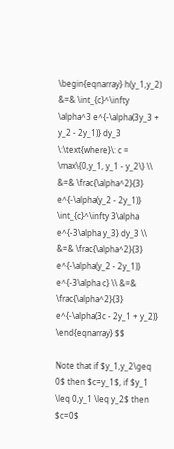\begin{eqnarray} h(y_1,y_2) &=& \int_{c}^\infty \alpha^3 e^{-\alpha(3y_3 + y_2 - 2y_1)} dy_3 \:\text{where}\: c = \max\{0,y_1, y_1 - y_2\} \\ &=& \frac{\alpha^2}{3} e^{-\alpha(y_2 - 2y_1)} \int_{c}^\infty 3\alpha e^{-3\alpha y_3} dy_3 \\ &=& \frac{\alpha^2}{3} e^{-\alpha(y_2 - 2y_1)} e^{-3\alpha c} \\ &=& \frac{\alpha^2}{3} e^{-\alpha(3c - 2y_1 + y_2)} \end{eqnarray} $$

Note that if $y_1,y_2\geq 0$ then $c=y_1$, if $y_1 \leq 0,y_1 \leq y_2$ then $c=0$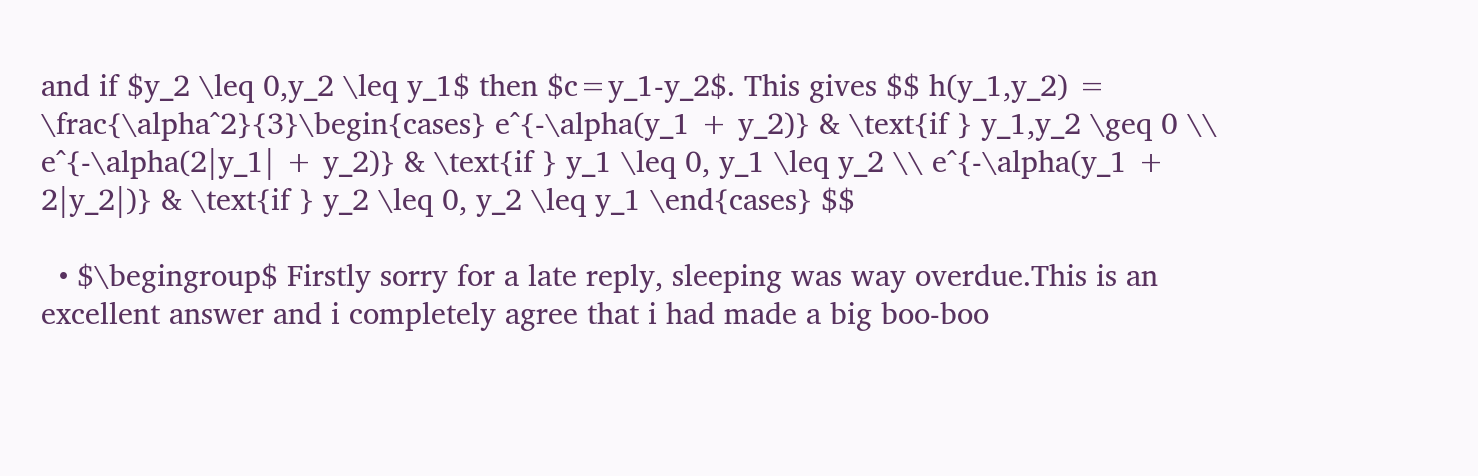and if $y_2 \leq 0,y_2 \leq y_1$ then $c=y_1-y_2$. This gives $$ h(y_1,y_2) = \frac{\alpha^2}{3}\begin{cases} e^{-\alpha(y_1 + y_2)} & \text{if } y_1,y_2 \geq 0 \\ e^{-\alpha(2|y_1| + y_2)} & \text{if } y_1 \leq 0, y_1 \leq y_2 \\ e^{-\alpha(y_1 + 2|y_2|)} & \text{if } y_2 \leq 0, y_2 \leq y_1 \end{cases} $$

  • $\begingroup$ Firstly sorry for a late reply, sleeping was way overdue.This is an excellent answer and i completely agree that i had made a big boo-boo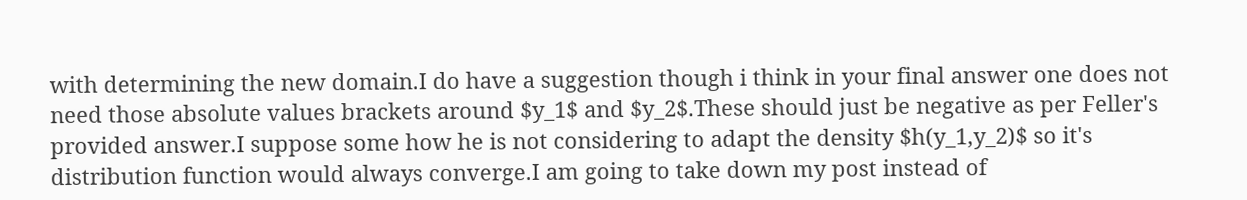with determining the new domain.I do have a suggestion though i think in your final answer one does not need those absolute values brackets around $y_1$ and $y_2$.These should just be negative as per Feller's provided answer.I suppose some how he is not considering to adapt the density $h(y_1,y_2)$ so it's distribution function would always converge.I am going to take down my post instead of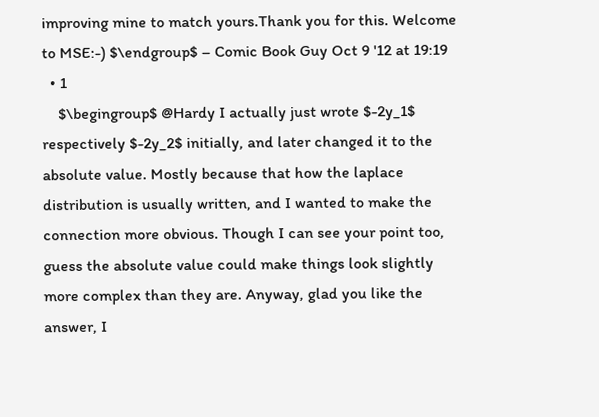improving mine to match yours.Thank you for this. Welcome to MSE:-) $\endgroup$ – Comic Book Guy Oct 9 '12 at 19:19
  • 1
    $\begingroup$ @Hardy I actually just wrote $-2y_1$ respectively $-2y_2$ initially, and later changed it to the absolute value. Mostly because that how the laplace distribution is usually written, and I wanted to make the connection more obvious. Though I can see your point too, guess the absolute value could make things look slightly more complex than they are. Anyway, glad you like the answer, I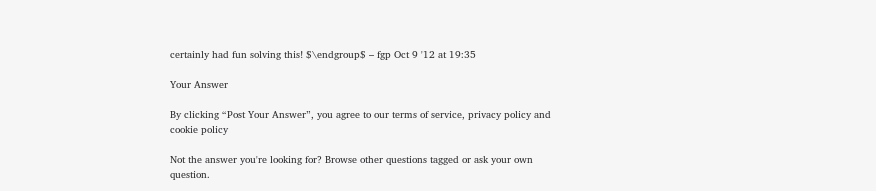certainly had fun solving this! $\endgroup$ – fgp Oct 9 '12 at 19:35

Your Answer

By clicking “Post Your Answer”, you agree to our terms of service, privacy policy and cookie policy

Not the answer you're looking for? Browse other questions tagged or ask your own question.